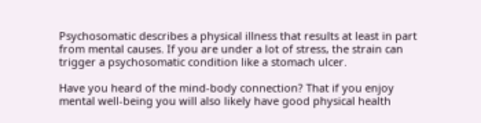Psychosomatic describes a physical illness that results at least in part from mental causes. If you are under a lot of stress, the strain can trigger a psychosomatic condition like a stomach ulcer.

Have you heard of the mind-body connection? That if you enjoy mental well-being you will also likely have good physical health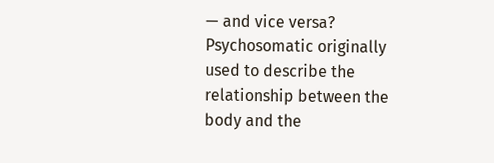— and vice versa? Psychosomatic originally used to describe the relationship between the body and the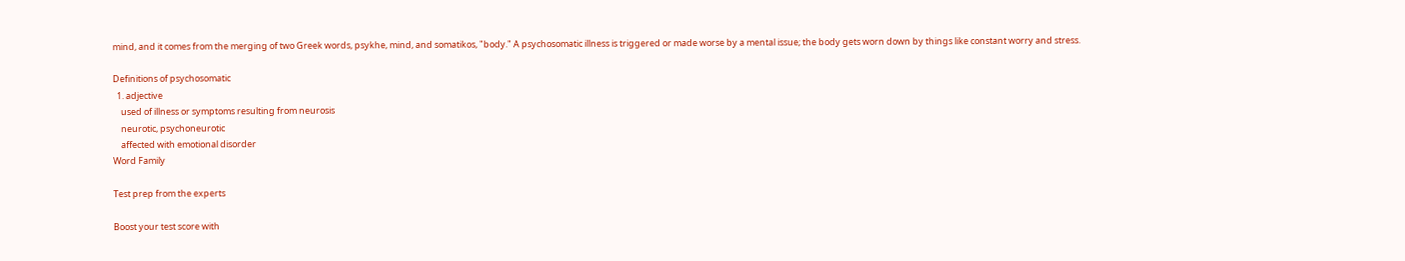mind, and it comes from the merging of two Greek words, psykhe, mind, and somatikos, "body." A psychosomatic illness is triggered or made worse by a mental issue; the body gets worn down by things like constant worry and stress.

Definitions of psychosomatic
  1. adjective
    used of illness or symptoms resulting from neurosis
    neurotic, psychoneurotic
    affected with emotional disorder
Word Family

Test prep from the experts

Boost your test score with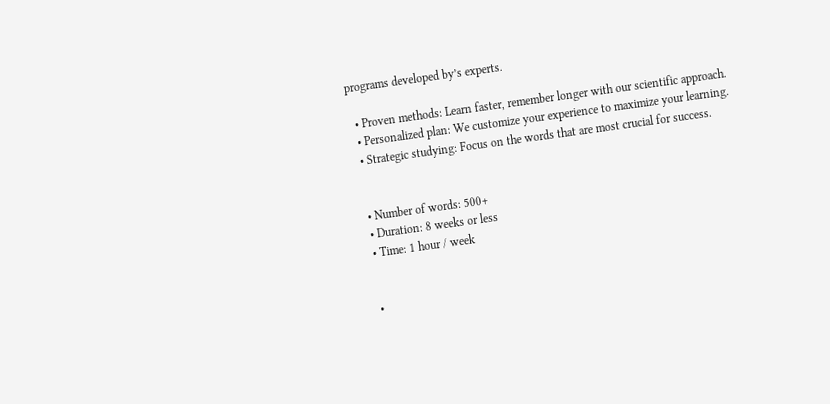programs developed by’s experts.

  • Proven methods: Learn faster, remember longer with our scientific approach.
  • Personalized plan: We customize your experience to maximize your learning.
  • Strategic studying: Focus on the words that are most crucial for success.


  • Number of words: 500+
  • Duration: 8 weeks or less
  • Time: 1 hour / week


  •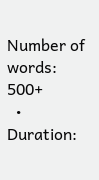Number of words: 500+
  • Duration: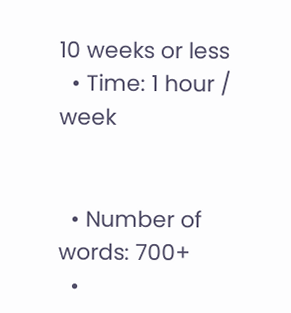10 weeks or less
  • Time: 1 hour / week


  • Number of words: 700+
  •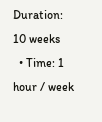Duration: 10 weeks
  • Time: 1 hour / week